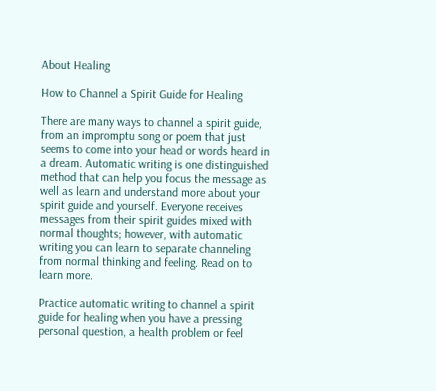About Healing

How to Channel a Spirit Guide for Healing

There are many ways to channel a spirit guide, from an impromptu song or poem that just seems to come into your head or words heard in a dream. Automatic writing is one distinguished method that can help you focus the message as well as learn and understand more about your spirit guide and yourself. Everyone receives messages from their spirit guides mixed with normal thoughts; however, with automatic writing you can learn to separate channeling from normal thinking and feeling. Read on to learn more.

Practice automatic writing to channel a spirit guide for healing when you have a pressing personal question, a health problem or feel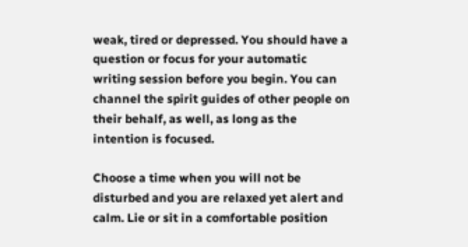weak, tired or depressed. You should have a question or focus for your automatic writing session before you begin. You can channel the spirit guides of other people on their behalf, as well, as long as the intention is focused.

Choose a time when you will not be disturbed and you are relaxed yet alert and calm. Lie or sit in a comfortable position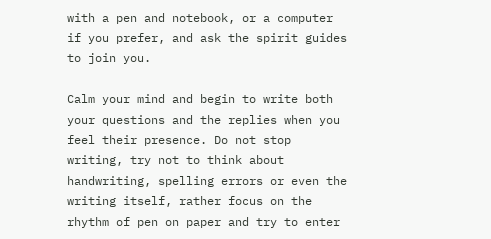with a pen and notebook, or a computer if you prefer, and ask the spirit guides to join you.

Calm your mind and begin to write both your questions and the replies when you feel their presence. Do not stop writing, try not to think about handwriting, spelling errors or even the writing itself, rather focus on the rhythm of pen on paper and try to enter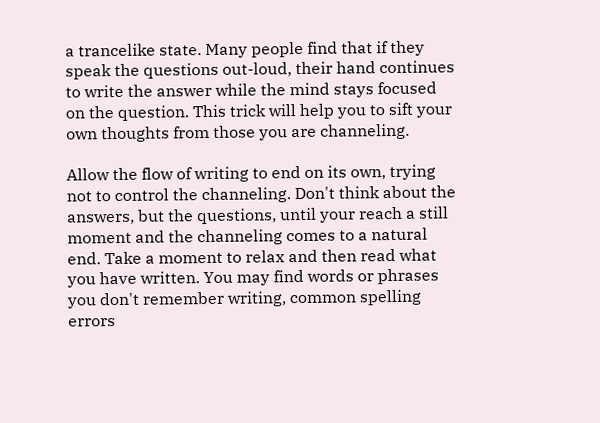a trancelike state. Many people find that if they speak the questions out-loud, their hand continues to write the answer while the mind stays focused on the question. This trick will help you to sift your own thoughts from those you are channeling.

Allow the flow of writing to end on its own, trying not to control the channeling. Don't think about the answers, but the questions, until your reach a still moment and the channeling comes to a natural end. Take a moment to relax and then read what you have written. You may find words or phrases you don't remember writing, common spelling errors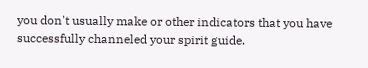you don't usually make or other indicators that you have successfully channeled your spirit guide.